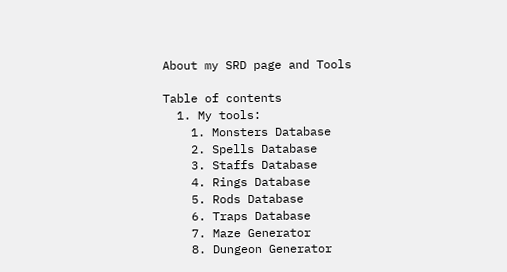About my SRD page and Tools

Table of contents
  1. My tools:
    1. Monsters Database
    2. Spells Database
    3. Staffs Database
    4. Rings Database
    5. Rods Database
    6. Traps Database
    7. Maze Generator
    8. Dungeon Generator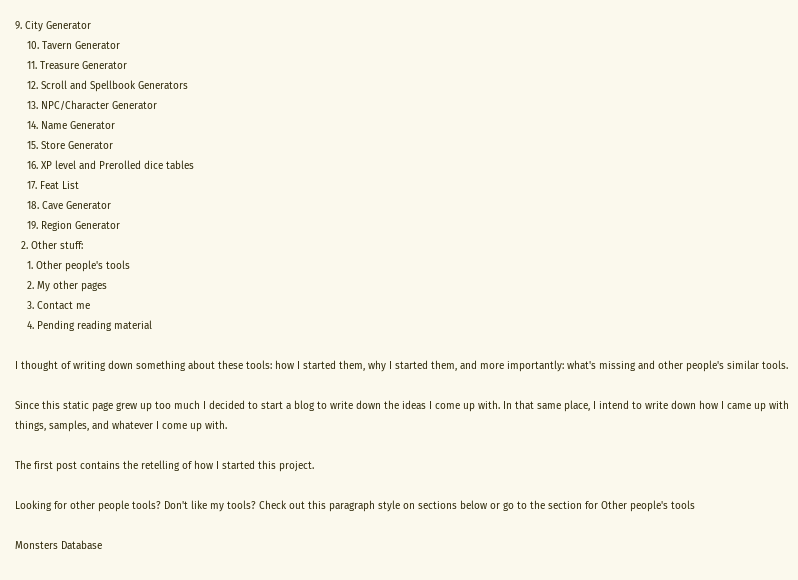9. City Generator
    10. Tavern Generator
    11. Treasure Generator
    12. Scroll and Spellbook Generators
    13. NPC/Character Generator
    14. Name Generator
    15. Store Generator
    16. XP level and Prerolled dice tables
    17. Feat List
    18. Cave Generator
    19. Region Generator
  2. Other stuff:
    1. Other people's tools
    2. My other pages
    3. Contact me
    4. Pending reading material

I thought of writing down something about these tools: how I started them, why I started them, and more importantly: what's missing and other people's similar tools.

Since this static page grew up too much I decided to start a blog to write down the ideas I come up with. In that same place, I intend to write down how I came up with things, samples, and whatever I come up with.

The first post contains the retelling of how I started this project.

Looking for other people tools? Don't like my tools? Check out this paragraph style on sections below or go to the section for Other people's tools

Monsters Database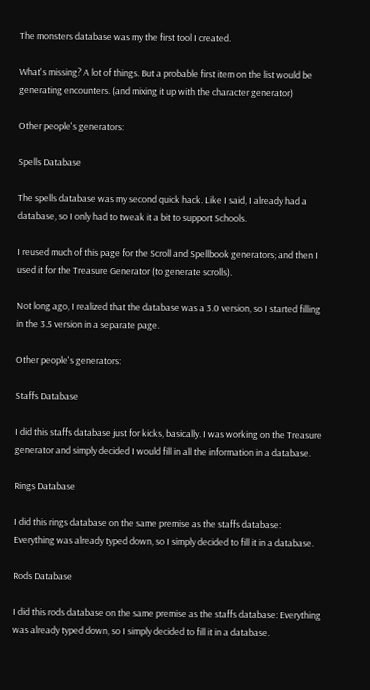The monsters database was my the first tool I created.

What's missing? A lot of things. But a probable first item on the list would be generating encounters. (and mixing it up with the character generator)

Other people's generators:

Spells Database

The spells database was my second quick hack. Like I said, I already had a database, so I only had to tweak it a bit to support Schools.

I reused much of this page for the Scroll and Spellbook generators; and then I used it for the Treasure Generator (to generate scrolls).

Not long ago, I realized that the database was a 3.0 version, so I started filling in the 3.5 version in a separate page.

Other people's generators:

Staffs Database

I did this staffs database just for kicks, basically. I was working on the Treasure generator and simply decided I would fill in all the information in a database.

Rings Database

I did this rings database on the same premise as the staffs database: Everything was already typed down, so I simply decided to fill it in a database.

Rods Database

I did this rods database on the same premise as the staffs database: Everything was already typed down, so I simply decided to fill it in a database.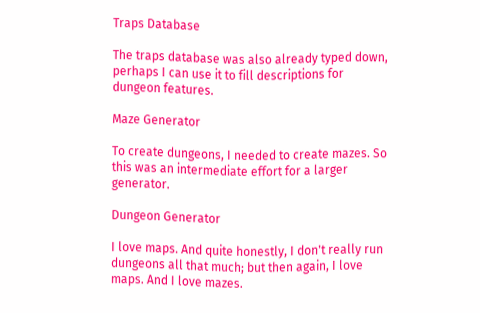Traps Database

The traps database was also already typed down, perhaps I can use it to fill descriptions for dungeon features.

Maze Generator

To create dungeons, I needed to create mazes. So this was an intermediate effort for a larger generator.

Dungeon Generator

I love maps. And quite honestly, I don't really run dungeons all that much; but then again, I love maps. And I love mazes.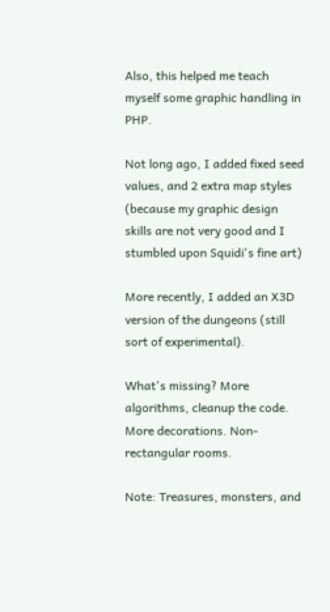Also, this helped me teach myself some graphic handling in PHP.

Not long ago, I added fixed seed values, and 2 extra map styles (because my graphic design skills are not very good and I stumbled upon Squidi's fine art)

More recently, I added an X3D version of the dungeons (still sort of experimental).

What's missing? More algorithms, cleanup the code. More decorations. Non-rectangular rooms.

Note: Treasures, monsters, and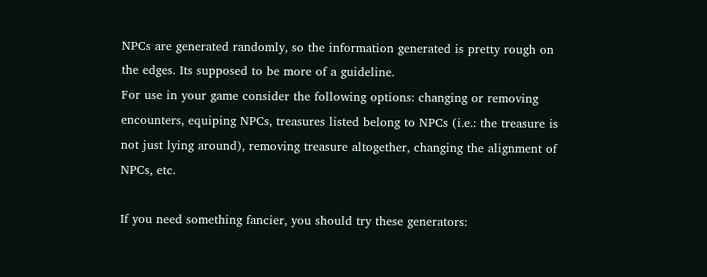NPCs are generated randomly, so the information generated is pretty rough on the edges. Its supposed to be more of a guideline.
For use in your game consider the following options: changing or removing encounters, equiping NPCs, treasures listed belong to NPCs (i.e.: the treasure is not just lying around), removing treasure altogether, changing the alignment of NPCs, etc.

If you need something fancier, you should try these generators: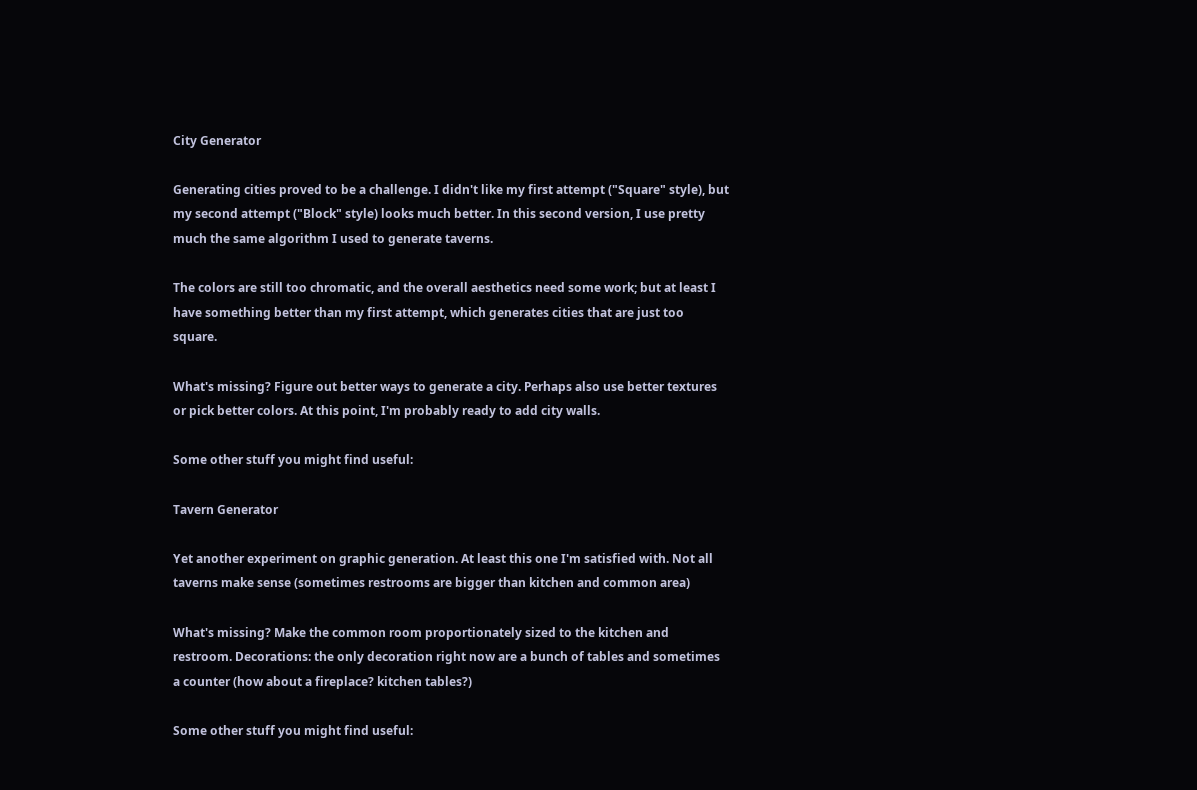City Generator

Generating cities proved to be a challenge. I didn't like my first attempt ("Square" style), but my second attempt ("Block" style) looks much better. In this second version, I use pretty much the same algorithm I used to generate taverns.

The colors are still too chromatic, and the overall aesthetics need some work; but at least I have something better than my first attempt, which generates cities that are just too square.

What's missing? Figure out better ways to generate a city. Perhaps also use better textures or pick better colors. At this point, I'm probably ready to add city walls.

Some other stuff you might find useful:

Tavern Generator

Yet another experiment on graphic generation. At least this one I'm satisfied with. Not all taverns make sense (sometimes restrooms are bigger than kitchen and common area)

What's missing? Make the common room proportionately sized to the kitchen and restroom. Decorations: the only decoration right now are a bunch of tables and sometimes a counter (how about a fireplace? kitchen tables?)

Some other stuff you might find useful: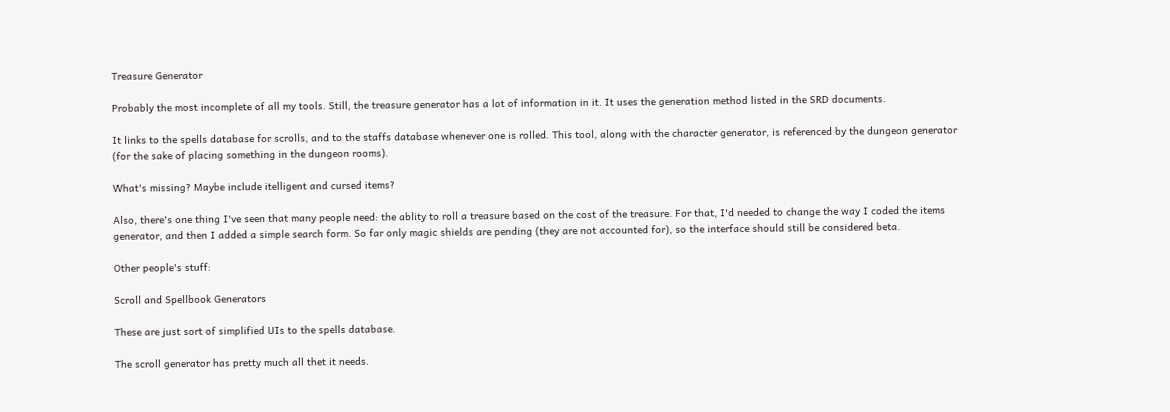Treasure Generator

Probably the most incomplete of all my tools. Still, the treasure generator has a lot of information in it. It uses the generation method listed in the SRD documents.

It links to the spells database for scrolls, and to the staffs database whenever one is rolled. This tool, along with the character generator, is referenced by the dungeon generator (for the sake of placing something in the dungeon rooms).

What's missing? Maybe include itelligent and cursed items?

Also, there's one thing I've seen that many people need: the ablity to roll a treasure based on the cost of the treasure. For that, I'd needed to change the way I coded the items generator, and then I added a simple search form. So far only magic shields are pending (they are not accounted for), so the interface should still be considered beta.

Other people's stuff:

Scroll and Spellbook Generators

These are just sort of simplified UIs to the spells database.

The scroll generator has pretty much all thet it needs.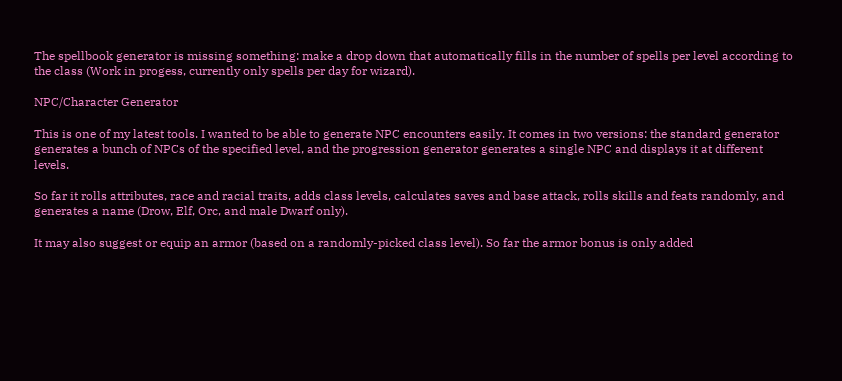The spellbook generator is missing something: make a drop down that automatically fills in the number of spells per level according to the class (Work in progess, currently only spells per day for wizard).

NPC/Character Generator

This is one of my latest tools. I wanted to be able to generate NPC encounters easily. It comes in two versions: the standard generator generates a bunch of NPCs of the specified level, and the progression generator generates a single NPC and displays it at different levels.

So far it rolls attributes, race and racial traits, adds class levels, calculates saves and base attack, rolls skills and feats randomly, and generates a name (Drow, Elf, Orc, and male Dwarf only).

It may also suggest or equip an armor (based on a randomly-picked class level). So far the armor bonus is only added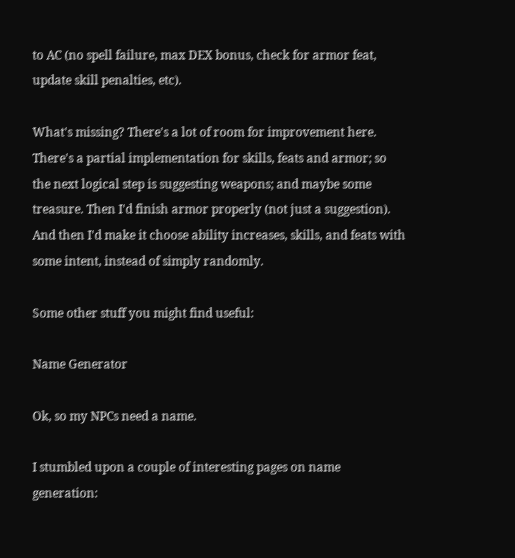to AC (no spell failure, max DEX bonus, check for armor feat, update skill penalties, etc).

What's missing? There's a lot of room for improvement here. There's a partial implementation for skills, feats and armor; so the next logical step is suggesting weapons; and maybe some treasure. Then I'd finish armor properly (not just a suggestion). And then I'd make it choose ability increases, skills, and feats with some intent, instead of simply randomly.

Some other stuff you might find useful:

Name Generator

Ok, so my NPCs need a name.

I stumbled upon a couple of interesting pages on name generation: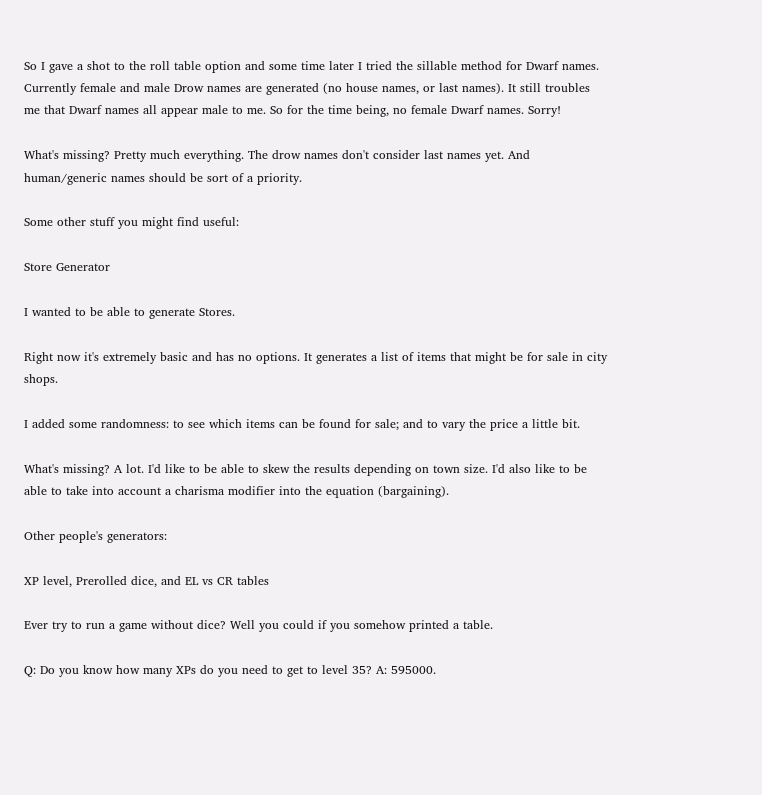So I gave a shot to the roll table option and some time later I tried the sillable method for Dwarf names. Currently female and male Drow names are generated (no house names, or last names). It still troubles me that Dwarf names all appear male to me. So for the time being, no female Dwarf names. Sorry!

What's missing? Pretty much everything. The drow names don't consider last names yet. And human/generic names should be sort of a priority.

Some other stuff you might find useful:

Store Generator

I wanted to be able to generate Stores.

Right now it's extremely basic and has no options. It generates a list of items that might be for sale in city shops.

I added some randomness: to see which items can be found for sale; and to vary the price a little bit.

What's missing? A lot. I'd like to be able to skew the results depending on town size. I'd also like to be able to take into account a charisma modifier into the equation (bargaining).

Other people's generators:

XP level, Prerolled dice, and EL vs CR tables

Ever try to run a game without dice? Well you could if you somehow printed a table.

Q: Do you know how many XPs do you need to get to level 35? A: 595000.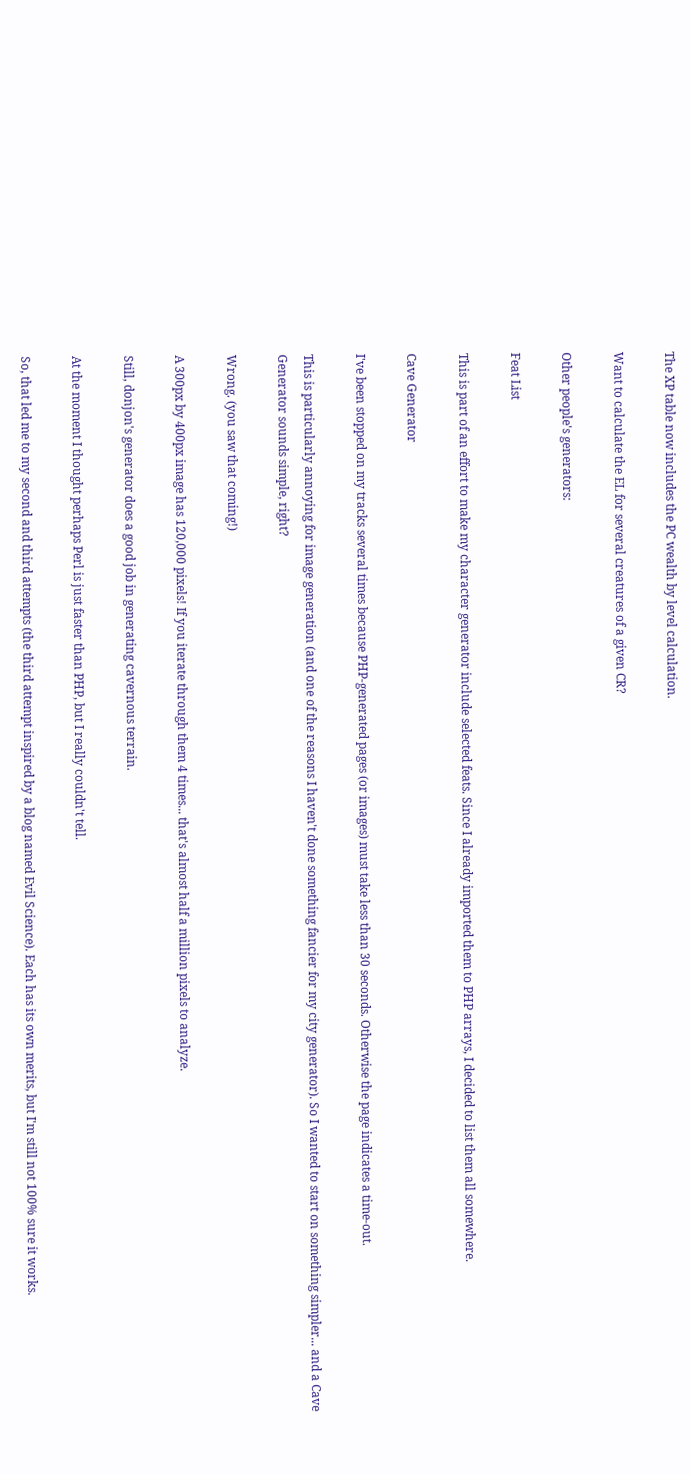The XP table now includes the PC wealth by level calculation.

Want to calculate the EL for several creatures of a given CR?

Other people's generators:

Feat List

This is part of an effort to make my character generator include selected feats. Since I already imported them to PHP arrays, I decided to list them all somewhere.

Cave Generator

I've been stopped on my tracks several times because PHP-generated pages (or images) must take less than 30 seconds. Otherwise the page indicates a time-out.

This is particularly annoying for image generation (and one of the reasons I haven't done something fancier for my city generator). So I wanted to start on something simpler... and a Cave Generator sounds simple, right?

Wrong. (you saw that coming!)

A 300px by 400px image has 120,000 pixels! If you iterate through them 4 times... that's almost half a million pixels to analyze.

Still, donjon's generator does a good job in generating cavernous terrain.

At the moment I thought perhaps Perl is just faster than PHP, but I really couldn't tell.

So, that led me to my second and third attempts (the third attempt inspired by a blog named Evil Science). Each has its own merits, but I'm still not 100% sure it works.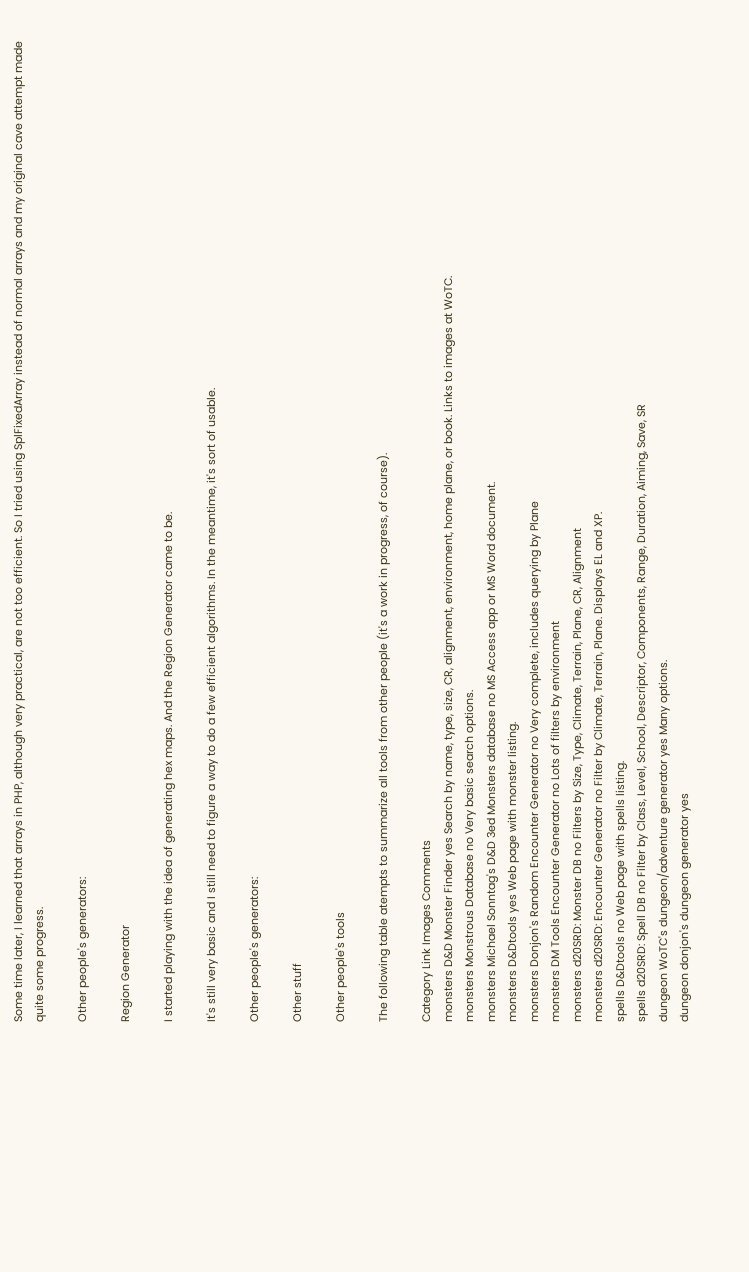Some time later, I learned that arrays in PHP, although very practical, are not too efficient. So I tried using SplFixedArray instead of normal arrays and my original cave attempt made quite some progress.

Other people's generators:

Region Generator

I started playing with the idea of generating hex maps. And the Region Generator came to be.

It's still very basic and I still need to figure a way to do a few efficient algorithms. In the meantime, it's sort of usable.

Other people's generators:

Other stuff

Other people's tools

The following table atempts to summarize all tools from other people (it's a work in progress, of course).

Category Link Images Comments
monsters D&D Monster Finder yes Search by name, type, size, CR, alignment, environment, home plane, or book. Links to images at WoTC.
monsters Monstrous Database no Very basic search options.
monsters Michael Sonntag's D&D 3ed Monsters database no MS Access app or MS Word document.
monsters D&Dtools yes Web page with monster listing.
monsters Donjon's Random Encounter Generator no Very complete, includes querying by Plane
monsters DM Tools Encounter Generator no Lots of filters by environment
monsters d20SRD: Monster DB no Filters by Size, Type, Climate, Terrain, Plane, CR, Alignment
monsters d20SRD: Encounter Generator no Filter by Climate, Terrain, Plane. Displays EL and XP.
spells D&Dtools no Web page with spells listing.
spells d20SRD: Spell DB no Filter by Class, Level, School, Descriptor, Components, Range, Duration, Aiming, Save, SR
dungeon WoTC's dungeon/adventure generator yes Many options.
dungeon donjon's dungeon generator yes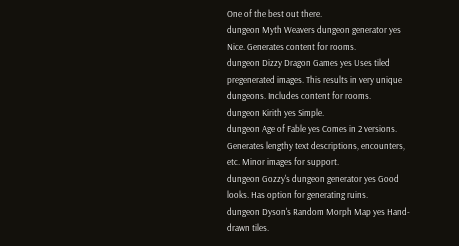One of the best out there.
dungeon Myth Weavers dungeon generator yes Nice. Generates content for rooms.
dungeon Dizzy Dragon Games yes Uses tiled pregenerated images. This results in very unique dungeons. Includes content for rooms.
dungeon Kirith yes Simple.
dungeon Age of Fable yes Comes in 2 versions. Generates lengthy text descriptions, encounters, etc. Minor images for support.
dungeon Gozzy's dungeon generator yes Good looks. Has option for generating ruins.
dungeon Dyson's Random Morph Map yes Hand-drawn tiles.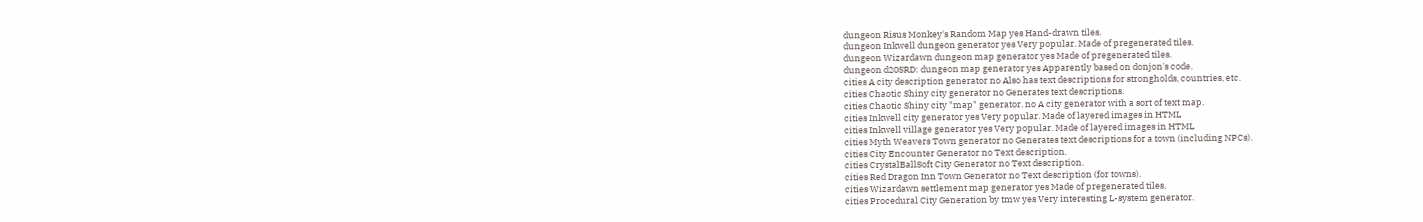dungeon Risus Monkey's Random Map yes Hand-drawn tiles.
dungeon Inkwell dungeon generator yes Very popular. Made of pregenerated tiles.
dungeon Wizardawn dungeon map generator yes Made of pregenerated tiles.
dungeon d20SRD: dungeon map generator yes Apparently based on donjon's code.
cities A city description generator no Also has text descriptions for strongholds, countries, etc.
cities Chaotic Shiny city generator no Generates text descriptions.
cities Chaotic Shiny city "map" generator. no A city generator with a sort of text map.
cities Inkwell city generator yes Very popular. Made of layered images in HTML
cities Inkwell village generator yes Very popular. Made of layered images in HTML
cities Myth Weavers Town generator no Generates text descriptions for a town (including NPCs).
cities City Encounter Generator no Text description.
cities CrystalBallSoft City Generator no Text description.
cities Red Dragon Inn Town Generator no Text description (for towns).
cities Wizardawn settlement map generator yes Made of pregenerated tiles.
cities Procedural City Generation by tmw yes Very interesting L-system generator.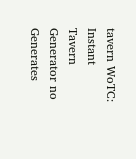tavern WoTC: Instant Tavern Generator no Generates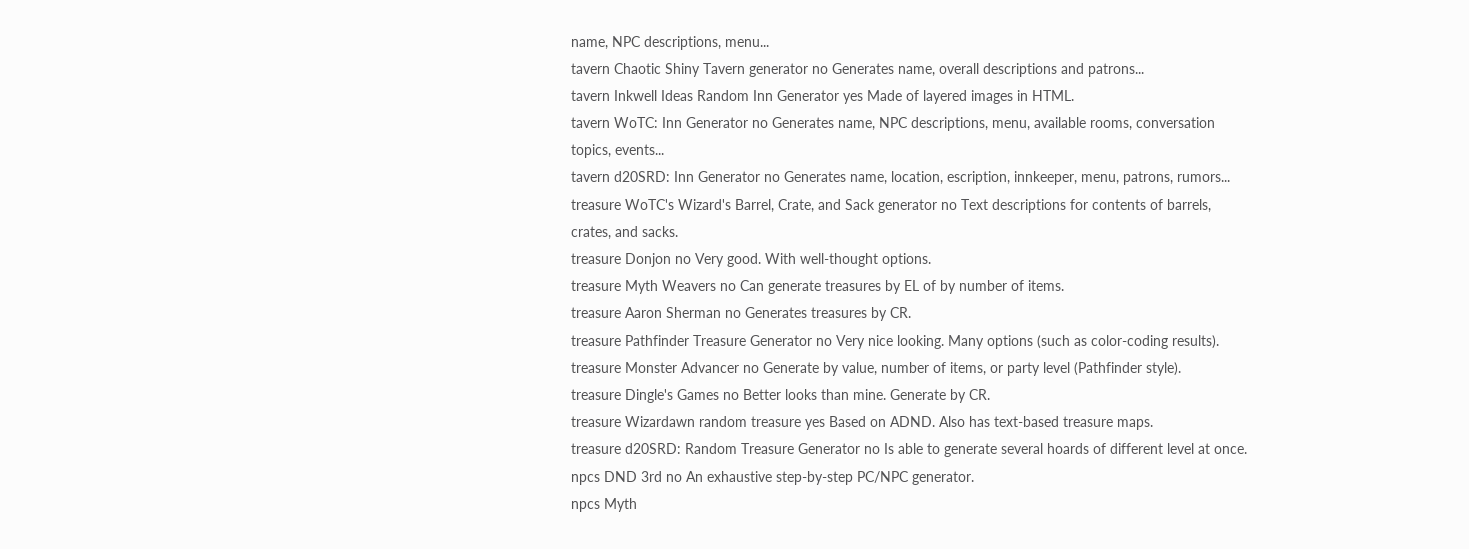name, NPC descriptions, menu...
tavern Chaotic Shiny Tavern generator no Generates name, overall descriptions and patrons...
tavern Inkwell Ideas Random Inn Generator yes Made of layered images in HTML.
tavern WoTC: Inn Generator no Generates name, NPC descriptions, menu, available rooms, conversation topics, events...
tavern d20SRD: Inn Generator no Generates name, location, escription, innkeeper, menu, patrons, rumors...
treasure WoTC's Wizard's Barrel, Crate, and Sack generator no Text descriptions for contents of barrels, crates, and sacks.
treasure Donjon no Very good. With well-thought options.
treasure Myth Weavers no Can generate treasures by EL of by number of items.
treasure Aaron Sherman no Generates treasures by CR.
treasure Pathfinder Treasure Generator no Very nice looking. Many options (such as color-coding results).
treasure Monster Advancer no Generate by value, number of items, or party level (Pathfinder style).
treasure Dingle's Games no Better looks than mine. Generate by CR.
treasure Wizardawn random treasure yes Based on ADND. Also has text-based treasure maps.
treasure d20SRD: Random Treasure Generator no Is able to generate several hoards of different level at once.
npcs DND 3rd no An exhaustive step-by-step PC/NPC generator.
npcs Myth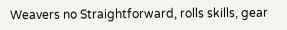Weavers no Straightforward, rolls skills, gear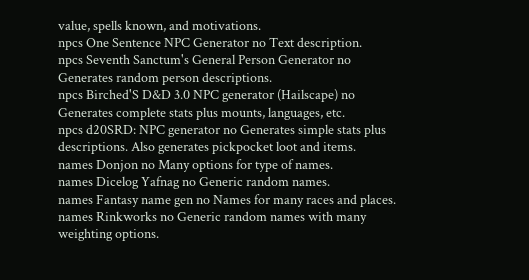value, spells known, and motivations.
npcs One Sentence NPC Generator no Text description.
npcs Seventh Sanctum's General Person Generator no Generates random person descriptions.
npcs Birched'S D&D 3.0 NPC generator (Hailscape) no Generates complete stats plus mounts, languages, etc.
npcs d20SRD: NPC generator no Generates simple stats plus descriptions. Also generates pickpocket loot and items.
names Donjon no Many options for type of names.
names Dicelog Yafnag no Generic random names.
names Fantasy name gen no Names for many races and places.
names Rinkworks no Generic random names with many weighting options.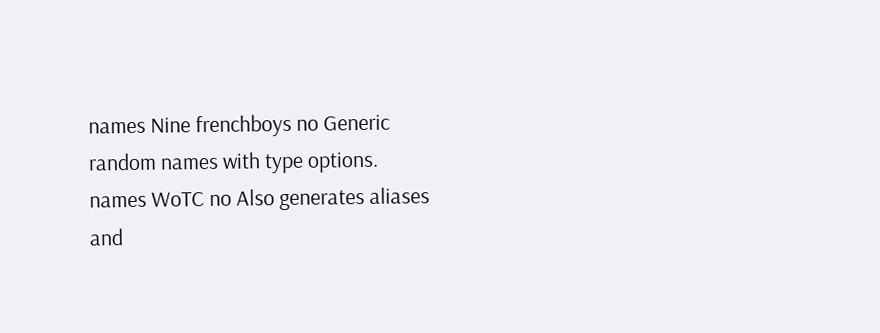names Nine frenchboys no Generic random names with type options.
names WoTC no Also generates aliases and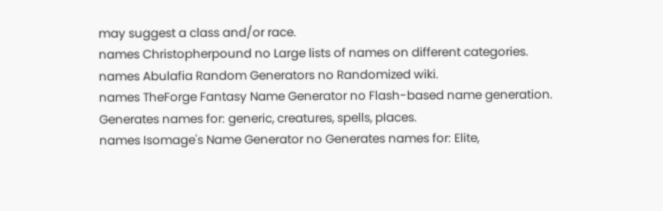may suggest a class and/or race.
names Christopherpound no Large lists of names on different categories.
names Abulafia Random Generators no Randomized wiki.
names TheForge Fantasy Name Generator no Flash-based name generation. Generates names for: generic, creatures, spells, places.
names Isomage's Name Generator no Generates names for: Elite,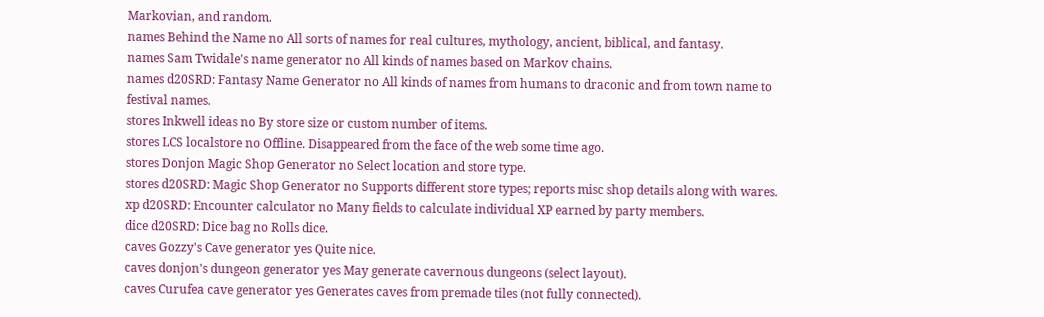Markovian, and random.
names Behind the Name no All sorts of names for real cultures, mythology, ancient, biblical, and fantasy.
names Sam Twidale's name generator no All kinds of names based on Markov chains.
names d20SRD: Fantasy Name Generator no All kinds of names from humans to draconic and from town name to festival names.
stores Inkwell ideas no By store size or custom number of items.
stores LCS localstore no Offline. Disappeared from the face of the web some time ago.
stores Donjon Magic Shop Generator no Select location and store type.
stores d20SRD: Magic Shop Generator no Supports different store types; reports misc shop details along with wares.
xp d20SRD: Encounter calculator no Many fields to calculate individual XP earned by party members.
dice d20SRD: Dice bag no Rolls dice.
caves Gozzy's Cave generator yes Quite nice.
caves donjon's dungeon generator yes May generate cavernous dungeons (select layout).
caves Curufea cave generator yes Generates caves from premade tiles (not fully connected).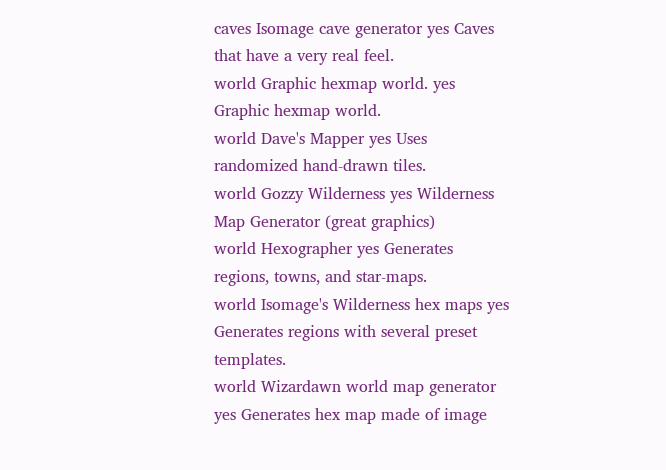caves Isomage cave generator yes Caves that have a very real feel.
world Graphic hexmap world. yes Graphic hexmap world.
world Dave's Mapper yes Uses randomized hand-drawn tiles.
world Gozzy Wilderness yes Wilderness Map Generator (great graphics)
world Hexographer yes Generates regions, towns, and star-maps.
world Isomage's Wilderness hex maps yes Generates regions with several preset templates.
world Wizardawn world map generator yes Generates hex map made of image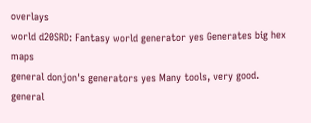overlays
world d20SRD: Fantasy world generator yes Generates big hex maps
general donjon's generators yes Many tools, very good.
general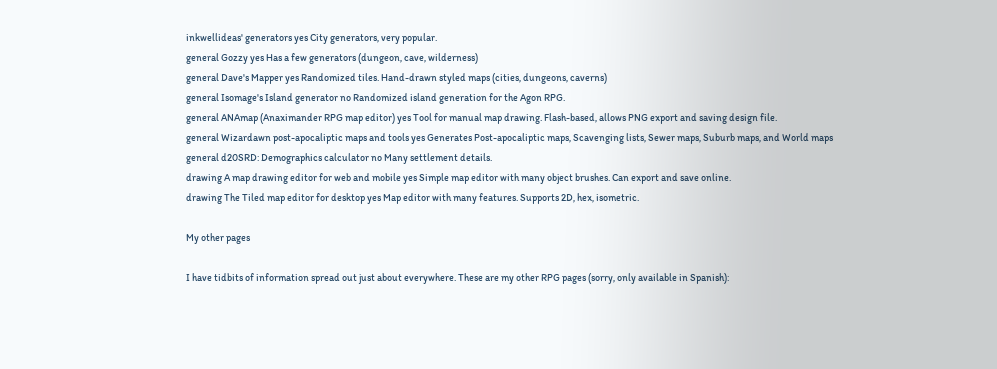inkwellideas' generators yes City generators, very popular.
general Gozzy yes Has a few generators (dungeon, cave, wilderness)
general Dave's Mapper yes Randomized tiles. Hand-drawn styled maps (cities, dungeons, caverns)
general Isomage's Island generator no Randomized island generation for the Agon RPG.
general ANAmap (Anaximander RPG map editor) yes Tool for manual map drawing. Flash-based, allows PNG export and saving design file.
general Wizardawn post-apocaliptic maps and tools yes Generates Post-apocaliptic maps, Scavenging lists, Sewer maps, Suburb maps, and World maps
general d20SRD: Demographics calculator no Many settlement details.
drawing A map drawing editor for web and mobile yes Simple map editor with many object brushes. Can export and save online.
drawing The Tiled map editor for desktop yes Map editor with many features. Supports 2D, hex, isometric.

My other pages

I have tidbits of information spread out just about everywhere. These are my other RPG pages (sorry, only available in Spanish):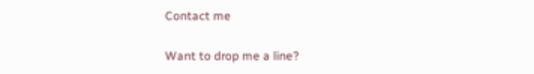Contact me

Want to drop me a line?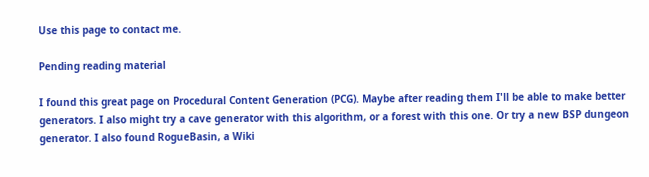Use this page to contact me.

Pending reading material

I found this great page on Procedural Content Generation (PCG). Maybe after reading them I'll be able to make better generators. I also might try a cave generator with this algorithm, or a forest with this one. Or try a new BSP dungeon generator. I also found RogueBasin, a Wiki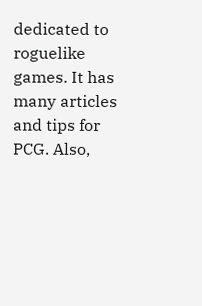dedicated to roguelike games. It has many articles and tips for PCG. Also,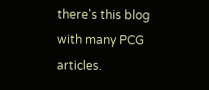there's this blog with many PCG articles.